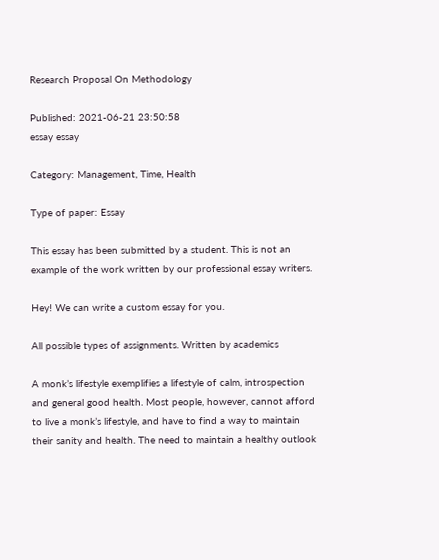Research Proposal On Methodology

Published: 2021-06-21 23:50:58
essay essay

Category: Management, Time, Health

Type of paper: Essay

This essay has been submitted by a student. This is not an example of the work written by our professional essay writers.

Hey! We can write a custom essay for you.

All possible types of assignments. Written by academics

A monk’s lifestyle exemplifies a lifestyle of calm, introspection and general good health. Most people, however, cannot afford to live a monk’s lifestyle, and have to find a way to maintain their sanity and health. The need to maintain a healthy outlook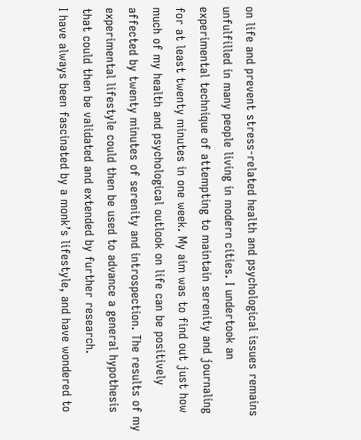on life and prevent stress-related health and psychological issues remains unfulfilled in many people living in modern cities. I undertook an experimental technique of attempting to maintain serenity and journaling for at least twenty minutes in one week. My aim was to find out just how much of my health and psychological outlook on life can be positively affected by twenty minutes of serenity and introspection. The results of my experimental lifestyle could then be used to advance a general hypothesis that could then be validated and extended by further research.
I have always been fascinated by a monk’s lifestyle, and have wondered to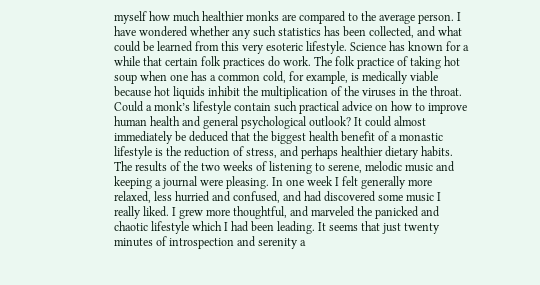myself how much healthier monks are compared to the average person. I have wondered whether any such statistics has been collected, and what could be learned from this very esoteric lifestyle. Science has known for a while that certain folk practices do work. The folk practice of taking hot soup when one has a common cold, for example, is medically viable because hot liquids inhibit the multiplication of the viruses in the throat. Could a monk’s lifestyle contain such practical advice on how to improve human health and general psychological outlook? It could almost immediately be deduced that the biggest health benefit of a monastic lifestyle is the reduction of stress, and perhaps healthier dietary habits.
The results of the two weeks of listening to serene, melodic music and keeping a journal were pleasing. In one week I felt generally more relaxed, less hurried and confused, and had discovered some music I really liked. I grew more thoughtful, and marveled the panicked and chaotic lifestyle which I had been leading. It seems that just twenty minutes of introspection and serenity a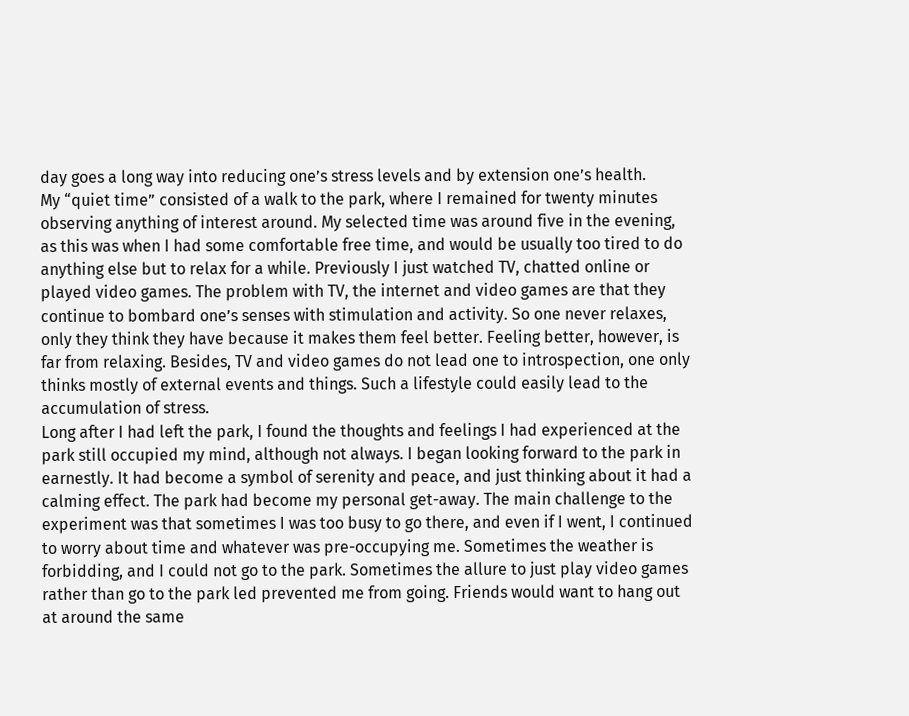day goes a long way into reducing one’s stress levels and by extension one’s health.
My “quiet time” consisted of a walk to the park, where I remained for twenty minutes observing anything of interest around. My selected time was around five in the evening, as this was when I had some comfortable free time, and would be usually too tired to do anything else but to relax for a while. Previously I just watched TV, chatted online or played video games. The problem with TV, the internet and video games are that they continue to bombard one’s senses with stimulation and activity. So one never relaxes, only they think they have because it makes them feel better. Feeling better, however, is far from relaxing. Besides, TV and video games do not lead one to introspection, one only thinks mostly of external events and things. Such a lifestyle could easily lead to the accumulation of stress.
Long after I had left the park, I found the thoughts and feelings I had experienced at the park still occupied my mind, although not always. I began looking forward to the park in earnestly. It had become a symbol of serenity and peace, and just thinking about it had a calming effect. The park had become my personal get-away. The main challenge to the experiment was that sometimes I was too busy to go there, and even if I went, I continued to worry about time and whatever was pre-occupying me. Sometimes the weather is forbidding, and I could not go to the park. Sometimes the allure to just play video games rather than go to the park led prevented me from going. Friends would want to hang out at around the same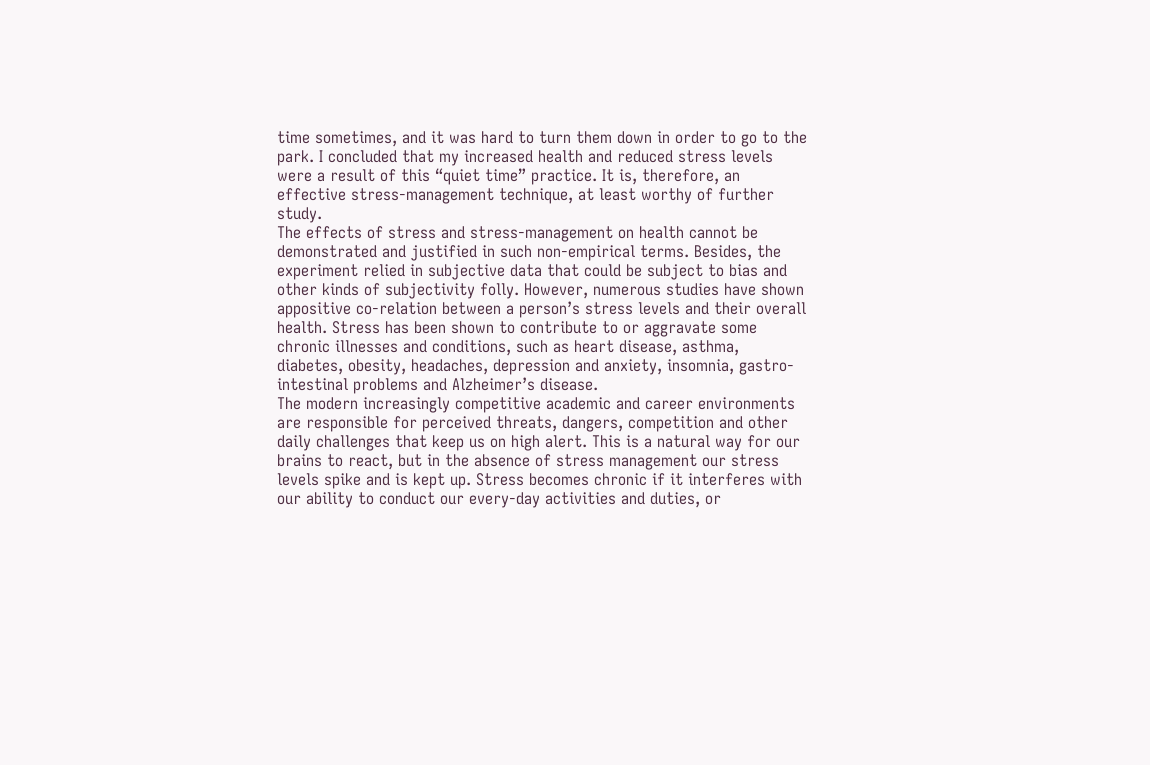time sometimes, and it was hard to turn them down in order to go to the park. I concluded that my increased health and reduced stress levels were a result of this “quiet time” practice. It is, therefore, an effective stress-management technique, at least worthy of further study.
The effects of stress and stress-management on health cannot be demonstrated and justified in such non-empirical terms. Besides, the experiment relied in subjective data that could be subject to bias and other kinds of subjectivity folly. However, numerous studies have shown appositive co-relation between a person’s stress levels and their overall health. Stress has been shown to contribute to or aggravate some chronic illnesses and conditions, such as heart disease, asthma, diabetes, obesity, headaches, depression and anxiety, insomnia, gastro-intestinal problems and Alzheimer’s disease.
The modern increasingly competitive academic and career environments are responsible for perceived threats, dangers, competition and other daily challenges that keep us on high alert. This is a natural way for our brains to react, but in the absence of stress management our stress levels spike and is kept up. Stress becomes chronic if it interferes with our ability to conduct our every-day activities and duties, or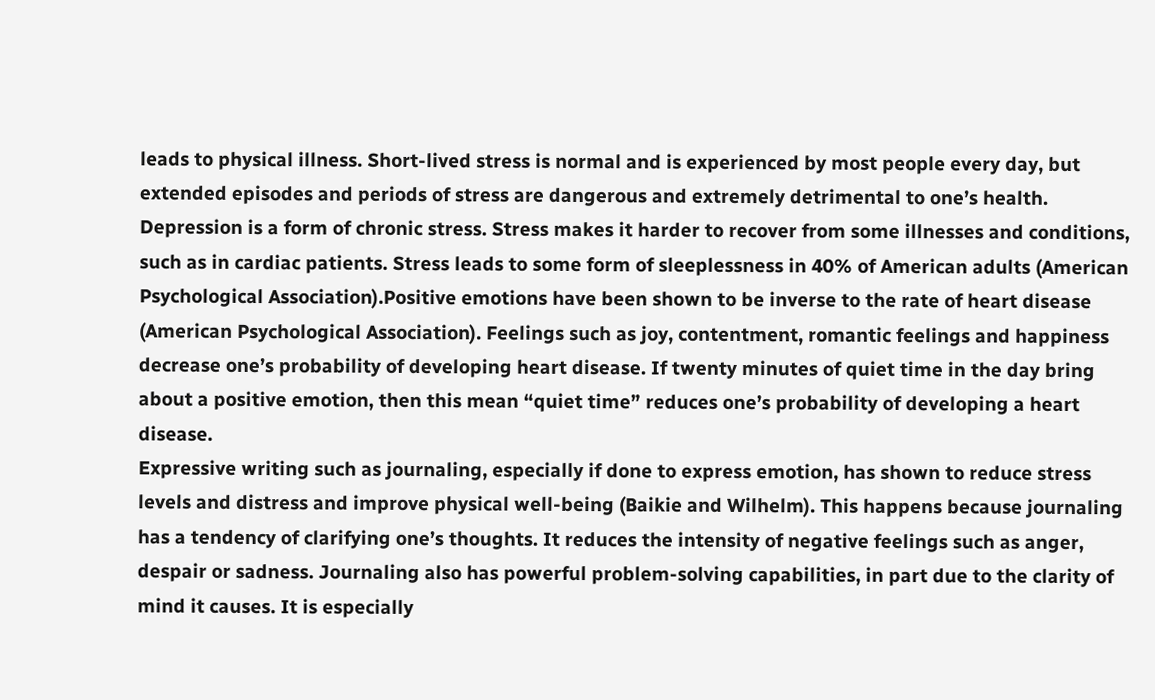leads to physical illness. Short-lived stress is normal and is experienced by most people every day, but extended episodes and periods of stress are dangerous and extremely detrimental to one’s health. Depression is a form of chronic stress. Stress makes it harder to recover from some illnesses and conditions, such as in cardiac patients. Stress leads to some form of sleeplessness in 40% of American adults (American Psychological Association).Positive emotions have been shown to be inverse to the rate of heart disease (American Psychological Association). Feelings such as joy, contentment, romantic feelings and happiness decrease one’s probability of developing heart disease. If twenty minutes of quiet time in the day bring about a positive emotion, then this mean “quiet time” reduces one’s probability of developing a heart disease.
Expressive writing such as journaling, especially if done to express emotion, has shown to reduce stress levels and distress and improve physical well-being (Baikie and Wilhelm). This happens because journaling has a tendency of clarifying one’s thoughts. It reduces the intensity of negative feelings such as anger, despair or sadness. Journaling also has powerful problem-solving capabilities, in part due to the clarity of mind it causes. It is especially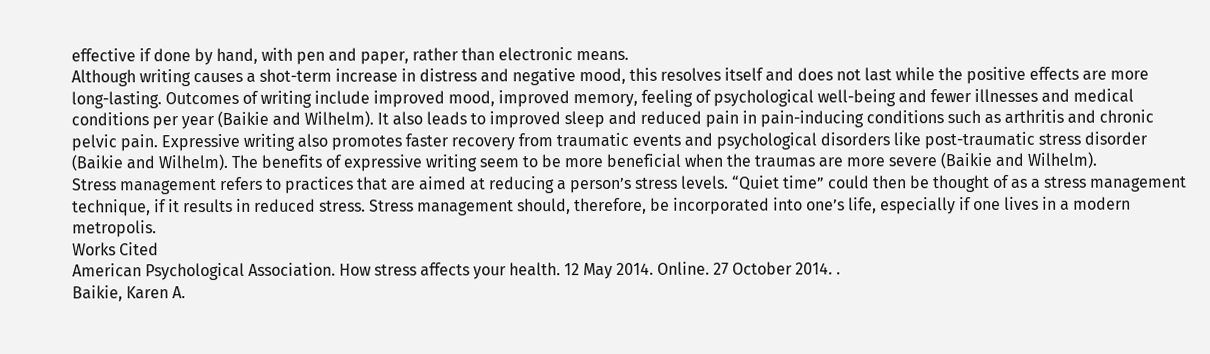effective if done by hand, with pen and paper, rather than electronic means.
Although writing causes a shot-term increase in distress and negative mood, this resolves itself and does not last while the positive effects are more long-lasting. Outcomes of writing include improved mood, improved memory, feeling of psychological well-being and fewer illnesses and medical conditions per year (Baikie and Wilhelm). It also leads to improved sleep and reduced pain in pain-inducing conditions such as arthritis and chronic pelvic pain. Expressive writing also promotes faster recovery from traumatic events and psychological disorders like post-traumatic stress disorder (Baikie and Wilhelm). The benefits of expressive writing seem to be more beneficial when the traumas are more severe (Baikie and Wilhelm).
Stress management refers to practices that are aimed at reducing a person’s stress levels. “Quiet time” could then be thought of as a stress management technique, if it results in reduced stress. Stress management should, therefore, be incorporated into one’s life, especially if one lives in a modern metropolis.
Works Cited
American Psychological Association. How stress affects your health. 12 May 2014. Online. 27 October 2014. .
Baikie, Karen A.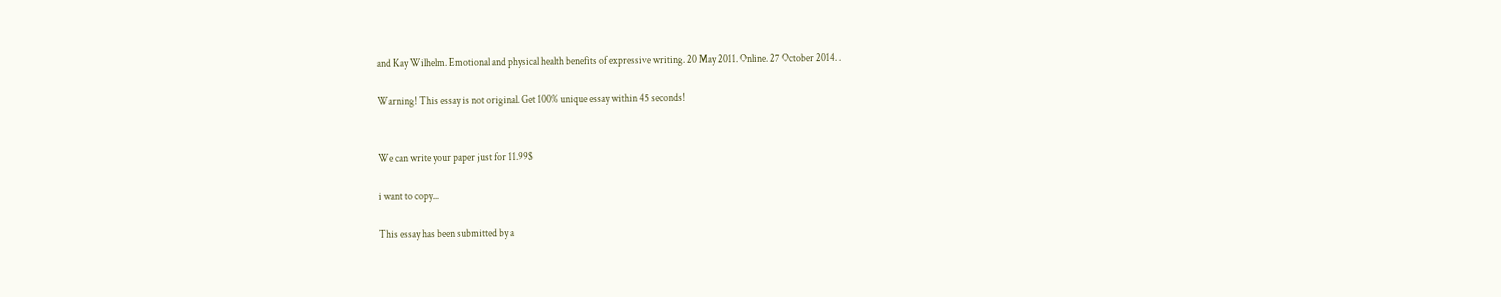and Kay Wilhelm. Emotional and physical health benefits of expressive writing. 20 May 2011. Online. 27 October 2014. .

Warning! This essay is not original. Get 100% unique essay within 45 seconds!


We can write your paper just for 11.99$

i want to copy...

This essay has been submitted by a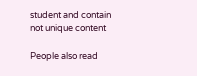student and contain not unique content

People also read